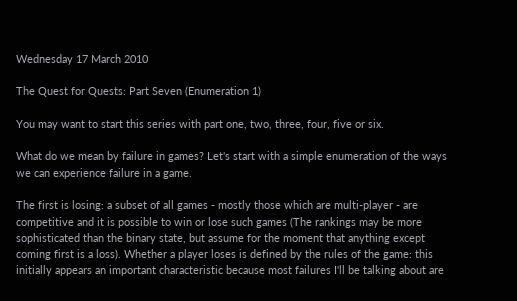Wednesday 17 March 2010

The Quest for Quests: Part Seven (Enumeration 1)

You may want to start this series with part one, two, three, four, five or six.

What do we mean by failure in games? Let's start with a simple enumeration of the ways we can experience failure in a game.

The first is losing: a subset of all games - mostly those which are multi-player - are competitive and it is possible to win or lose such games (The rankings may be more sophisticated than the binary state, but assume for the moment that anything except coming first is a loss). Whether a player loses is defined by the rules of the game: this initially appears an important characteristic because most failures I'll be talking about are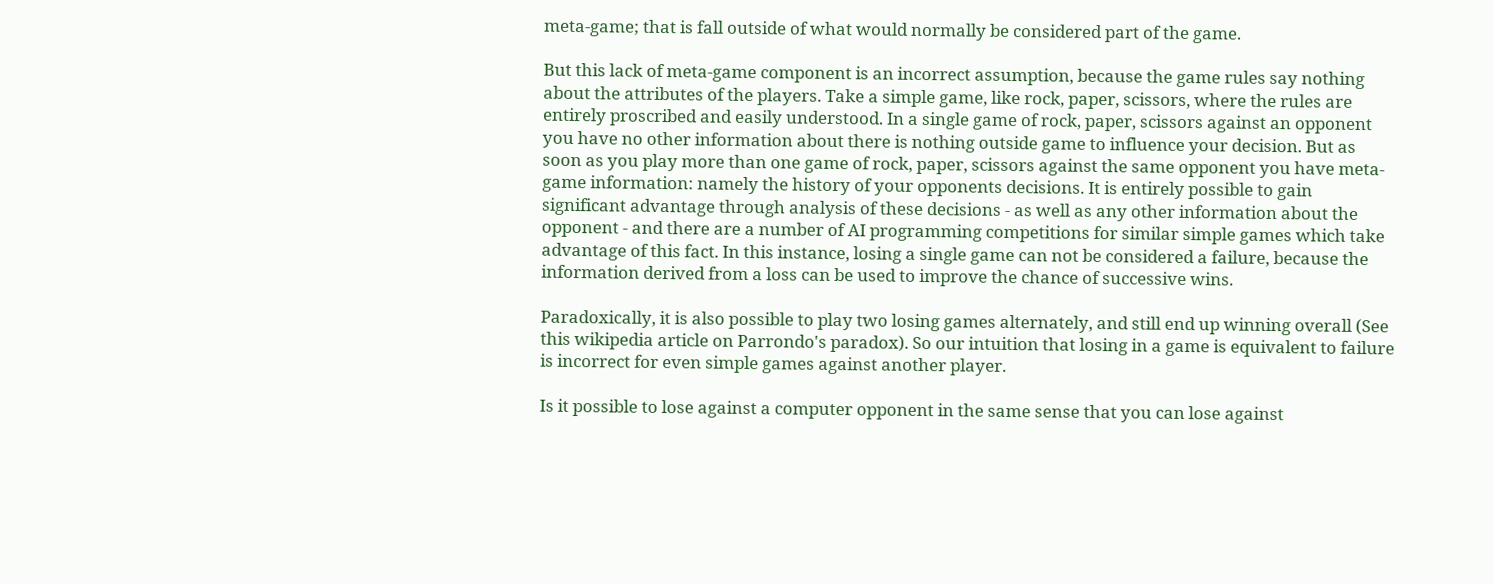meta-game; that is fall outside of what would normally be considered part of the game.

But this lack of meta-game component is an incorrect assumption, because the game rules say nothing about the attributes of the players. Take a simple game, like rock, paper, scissors, where the rules are entirely proscribed and easily understood. In a single game of rock, paper, scissors against an opponent you have no other information about there is nothing outside game to influence your decision. But as soon as you play more than one game of rock, paper, scissors against the same opponent you have meta-game information: namely the history of your opponents decisions. It is entirely possible to gain significant advantage through analysis of these decisions - as well as any other information about the opponent - and there are a number of AI programming competitions for similar simple games which take advantage of this fact. In this instance, losing a single game can not be considered a failure, because the information derived from a loss can be used to improve the chance of successive wins.

Paradoxically, it is also possible to play two losing games alternately, and still end up winning overall (See this wikipedia article on Parrondo's paradox). So our intuition that losing in a game is equivalent to failure is incorrect for even simple games against another player.

Is it possible to lose against a computer opponent in the same sense that you can lose against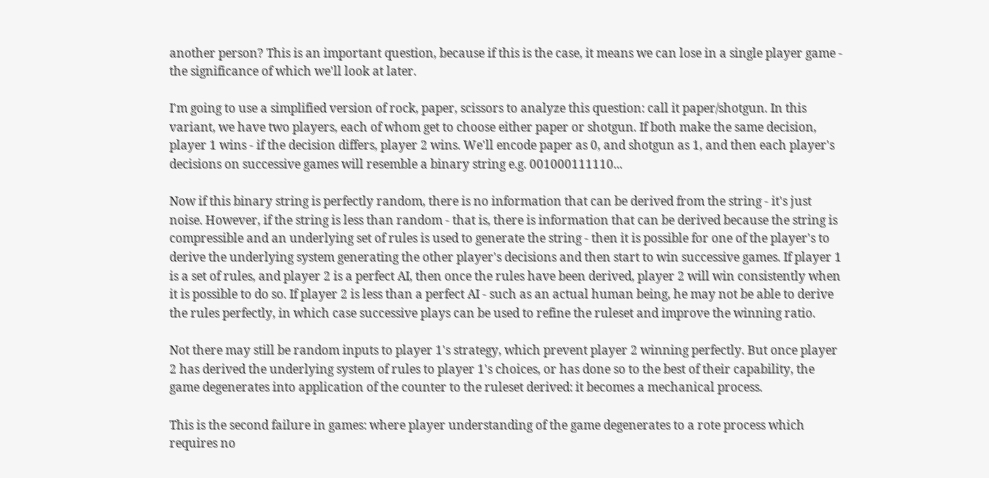another person? This is an important question, because if this is the case, it means we can lose in a single player game - the significance of which we'll look at later.

I'm going to use a simplified version of rock, paper, scissors to analyze this question: call it paper/shotgun. In this variant, we have two players, each of whom get to choose either paper or shotgun. If both make the same decision, player 1 wins - if the decision differs, player 2 wins. We'll encode paper as 0, and shotgun as 1, and then each player's decisions on successive games will resemble a binary string e.g. 001000111110...

Now if this binary string is perfectly random, there is no information that can be derived from the string - it's just noise. However, if the string is less than random - that is, there is information that can be derived because the string is compressible and an underlying set of rules is used to generate the string - then it is possible for one of the player's to derive the underlying system generating the other player's decisions and then start to win successive games. If player 1 is a set of rules, and player 2 is a perfect AI, then once the rules have been derived, player 2 will win consistently when it is possible to do so. If player 2 is less than a perfect AI - such as an actual human being, he may not be able to derive the rules perfectly, in which case successive plays can be used to refine the ruleset and improve the winning ratio.

Not there may still be random inputs to player 1's strategy, which prevent player 2 winning perfectly. But once player 2 has derived the underlying system of rules to player 1's choices, or has done so to the best of their capability, the game degenerates into application of the counter to the ruleset derived: it becomes a mechanical process.

This is the second failure in games: where player understanding of the game degenerates to a rote process which requires no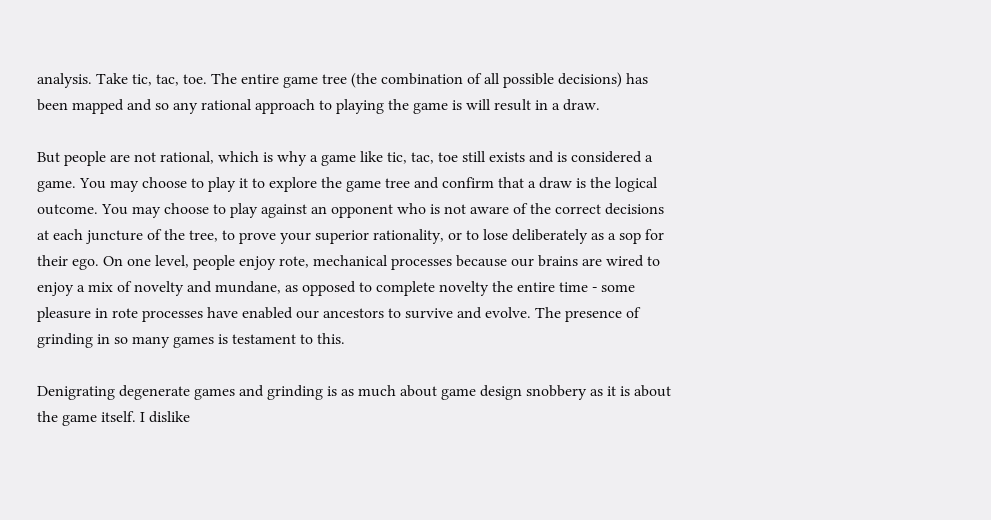analysis. Take tic, tac, toe. The entire game tree (the combination of all possible decisions) has been mapped and so any rational approach to playing the game is will result in a draw.

But people are not rational, which is why a game like tic, tac, toe still exists and is considered a game. You may choose to play it to explore the game tree and confirm that a draw is the logical outcome. You may choose to play against an opponent who is not aware of the correct decisions at each juncture of the tree, to prove your superior rationality, or to lose deliberately as a sop for their ego. On one level, people enjoy rote, mechanical processes because our brains are wired to enjoy a mix of novelty and mundane, as opposed to complete novelty the entire time - some pleasure in rote processes have enabled our ancestors to survive and evolve. The presence of grinding in so many games is testament to this.

Denigrating degenerate games and grinding is as much about game design snobbery as it is about the game itself. I dislike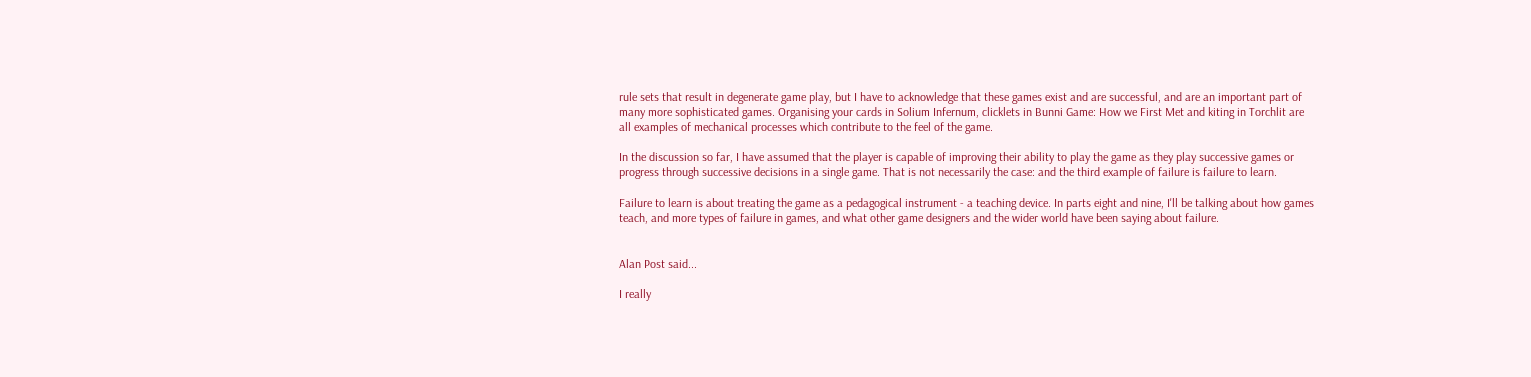rule sets that result in degenerate game play, but I have to acknowledge that these games exist and are successful, and are an important part of many more sophisticated games. Organising your cards in Solium Infernum, clicklets in Bunni Game: How we First Met and kiting in Torchlit are all examples of mechanical processes which contribute to the feel of the game.

In the discussion so far, I have assumed that the player is capable of improving their ability to play the game as they play successive games or progress through successive decisions in a single game. That is not necessarily the case: and the third example of failure is failure to learn.

Failure to learn is about treating the game as a pedagogical instrument - a teaching device. In parts eight and nine, I'll be talking about how games teach, and more types of failure in games, and what other game designers and the wider world have been saying about failure.


Alan Post said...

I really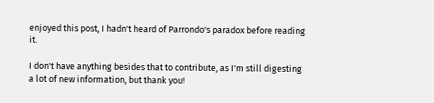enjoyed this post, I hadn't heard of Parrondo's paradox before reading it.

I don't have anything besides that to contribute, as I'm still digesting a lot of new information, but thank you!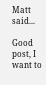Matt said...

Good post, I want to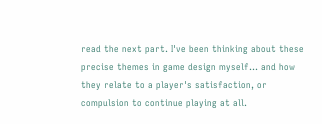read the next part. I've been thinking about these precise themes in game design myself... and how they relate to a player's satisfaction, or compulsion to continue playing at all.